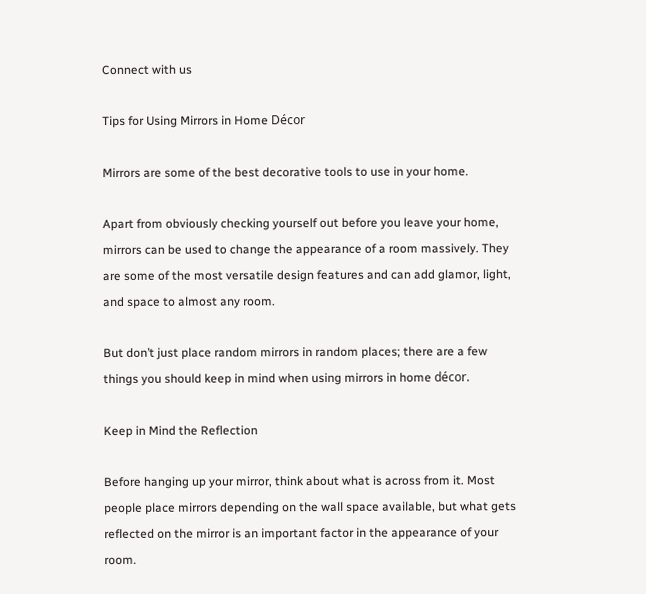Connect with us

Tips for Using Mirrors in Home Décor

Mirrors are some of the best decorative tools to use in your home.

Apart from obviously checking yourself out before you leave your home, mirrors can be used to change the appearance of a room massively. They are some of the most versatile design features and can add glamor, light, and space to almost any room.

But don’t just place random mirrors in random places; there are a few things you should keep in mind when using mirrors in home décor.

Keep in Mind the Reflection

Before hanging up your mirror, think about what is across from it. Most people place mirrors depending on the wall space available, but what gets reflected on the mirror is an important factor in the appearance of your room.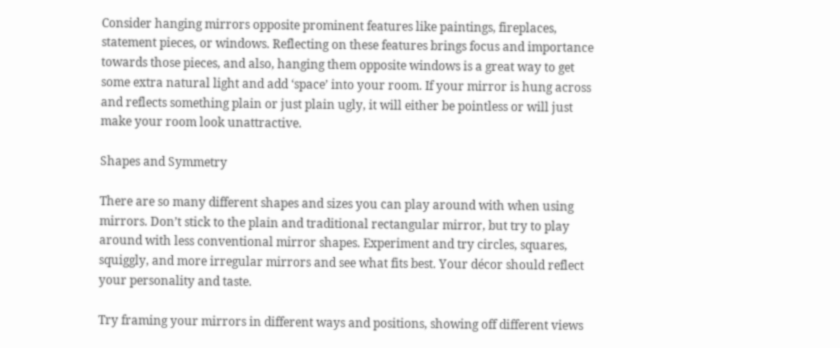Consider hanging mirrors opposite prominent features like paintings, fireplaces, statement pieces, or windows. Reflecting on these features brings focus and importance towards those pieces, and also, hanging them opposite windows is a great way to get some extra natural light and add ‘space’ into your room. If your mirror is hung across and reflects something plain or just plain ugly, it will either be pointless or will just make your room look unattractive.

Shapes and Symmetry

There are so many different shapes and sizes you can play around with when using mirrors. Don’t stick to the plain and traditional rectangular mirror, but try to play around with less conventional mirror shapes. Experiment and try circles, squares, squiggly, and more irregular mirrors and see what fits best. Your décor should reflect your personality and taste.

Try framing your mirrors in different ways and positions, showing off different views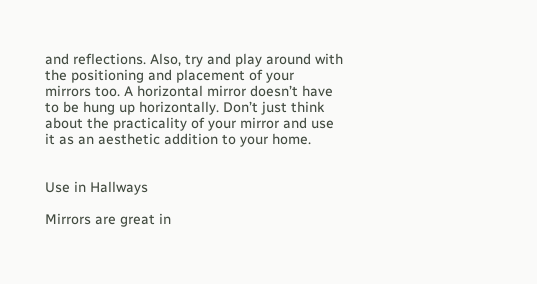and reflections. Also, try and play around with the positioning and placement of your mirrors too. A horizontal mirror doesn’t have to be hung up horizontally. Don’t just think about the practicality of your mirror and use it as an aesthetic addition to your home.


Use in Hallways

Mirrors are great in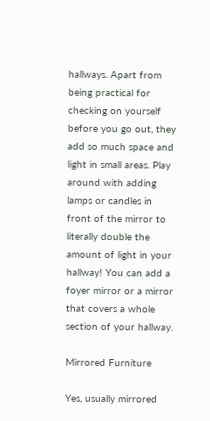hallways. Apart from being practical for checking on yourself before you go out, they add so much space and light in small areas. Play around with adding lamps or candles in front of the mirror to literally double the amount of light in your hallway! You can add a foyer mirror or a mirror that covers a whole section of your hallway.

Mirrored Furniture

Yes, usually mirrored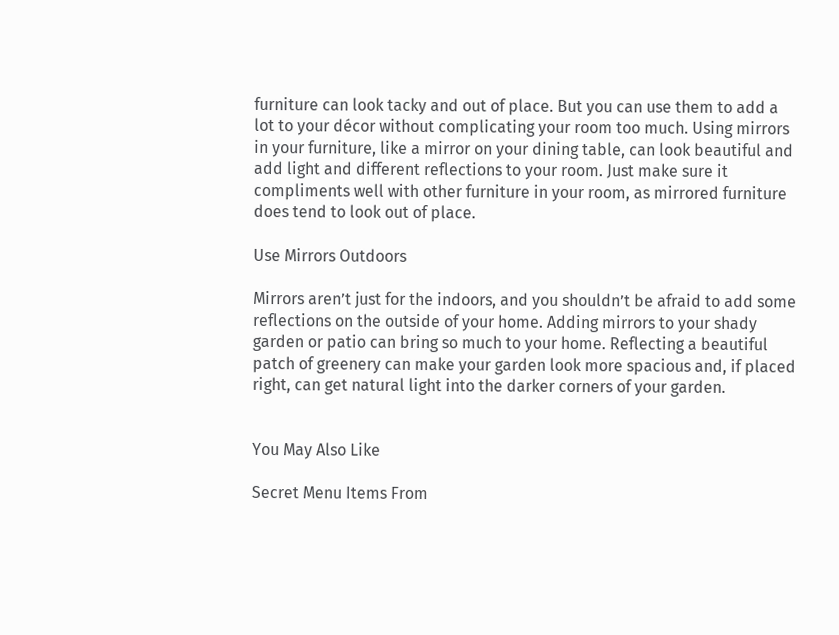furniture can look tacky and out of place. But you can use them to add a lot to your décor without complicating your room too much. Using mirrors in your furniture, like a mirror on your dining table, can look beautiful and add light and different reflections to your room. Just make sure it compliments well with other furniture in your room, as mirrored furniture does tend to look out of place.

Use Mirrors Outdoors

Mirrors aren’t just for the indoors, and you shouldn’t be afraid to add some reflections on the outside of your home. Adding mirrors to your shady garden or patio can bring so much to your home. Reflecting a beautiful patch of greenery can make your garden look more spacious and, if placed right, can get natural light into the darker corners of your garden.


You May Also Like

Secret Menu Items From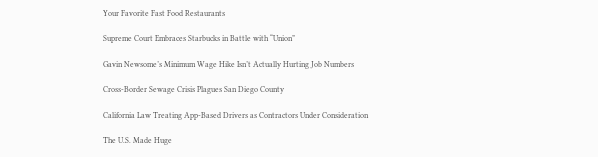Your Favorite Fast Food Restaurants

Supreme Court Embraces Starbucks in Battle with “Union”

Gavin Newsome’s Minimum Wage Hike Isn’t Actually Hurting Job Numbers

Cross-Border Sewage Crisis Plagues San Diego County

California Law Treating App-Based Drivers as Contractors Under Consideration

The U.S. Made Huge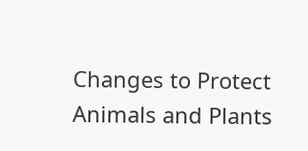Changes to Protect Animals and Plants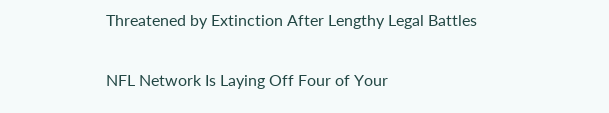Threatened by Extinction After Lengthy Legal Battles

NFL Network Is Laying Off Four of Your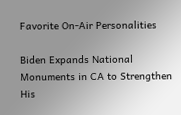Favorite On-Air Personalities

Biden Expands National Monuments in CA to Strengthen His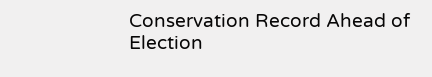Conservation Record Ahead of Election